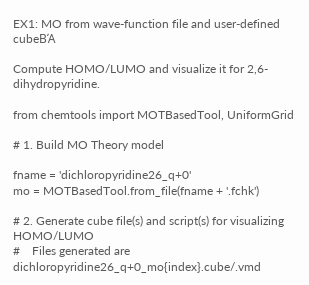EX1: MO from wave-function file and user-defined cubeΒΆ

Compute HOMO/LUMO and visualize it for 2,6-dihydropyridine.

from chemtools import MOTBasedTool, UniformGrid

# 1. Build MO Theory model

fname = 'dichloropyridine26_q+0'
mo = MOTBasedTool.from_file(fname + '.fchk')

# 2. Generate cube file(s) and script(s) for visualizing HOMO/LUMO
#    Files generated are dichloropyridine26_q+0_mo{index}.cube/.vmd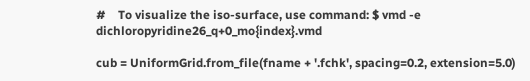#    To visualize the iso-surface, use command: $ vmd -e dichloropyridine26_q+0_mo{index}.vmd

cub = UniformGrid.from_file(fname + '.fchk', spacing=0.2, extension=5.0)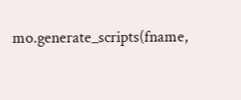mo.generate_scripts(fname,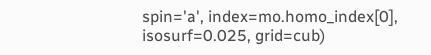spin='a', index=mo.homo_index[0], isosurf=0.025, grid=cub)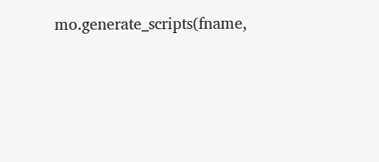mo.generate_scripts(fname,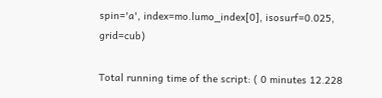spin='a', index=mo.lumo_index[0], isosurf=0.025, grid=cub)

Total running time of the script: ( 0 minutes 12.228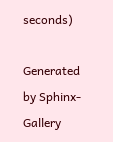seconds)

Generated by Sphinx-Gallery